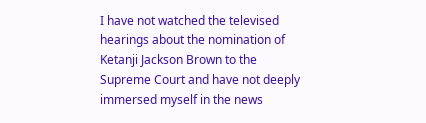I have not watched the televised hearings about the nomination of Ketanji Jackson Brown to the Supreme Court and have not deeply immersed myself in the news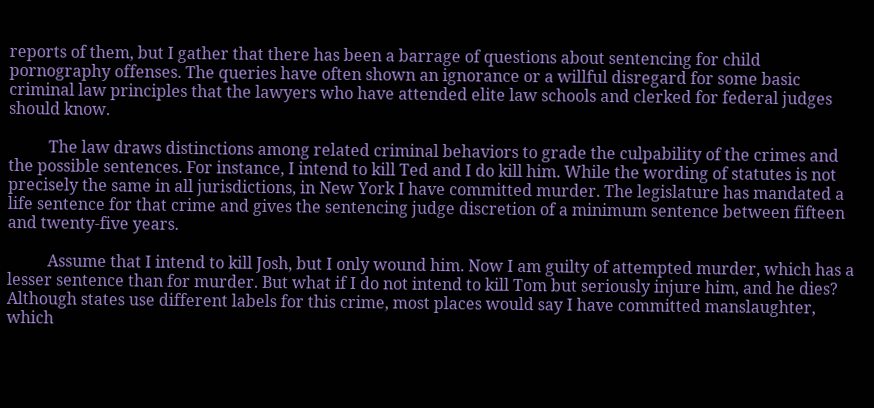reports of them, but I gather that there has been a barrage of questions about sentencing for child pornography offenses. The queries have often shown an ignorance or a willful disregard for some basic criminal law principles that the lawyers who have attended elite law schools and clerked for federal judges should know.

          The law draws distinctions among related criminal behaviors to grade the culpability of the crimes and the possible sentences. For instance, I intend to kill Ted and I do kill him. While the wording of statutes is not precisely the same in all jurisdictions, in New York I have committed murder. The legislature has mandated a life sentence for that crime and gives the sentencing judge discretion of a minimum sentence between fifteen and twenty-five years.

          Assume that I intend to kill Josh, but I only wound him. Now I am guilty of attempted murder, which has a lesser sentence than for murder. But what if I do not intend to kill Tom but seriously injure him, and he dies? Although states use different labels for this crime, most places would say I have committed manslaughter, which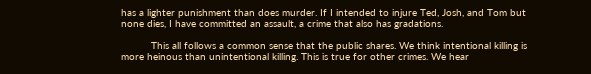has a lighter punishment than does murder. If I intended to injure Ted, Josh, and Tom but none dies, I have committed an assault, a crime that also has gradations.

          This all follows a common sense that the public shares. We think intentional killing is more heinous than unintentional killing. This is true for other crimes. We hear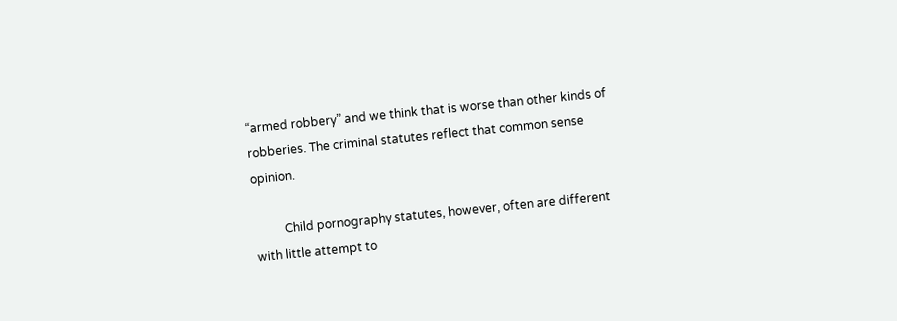“armed robbery” and we think that is worse than other kinds of robberies. The criminal statutes reflect that common sense opinion.

          Child pornography statutes, however, often are different with little attempt to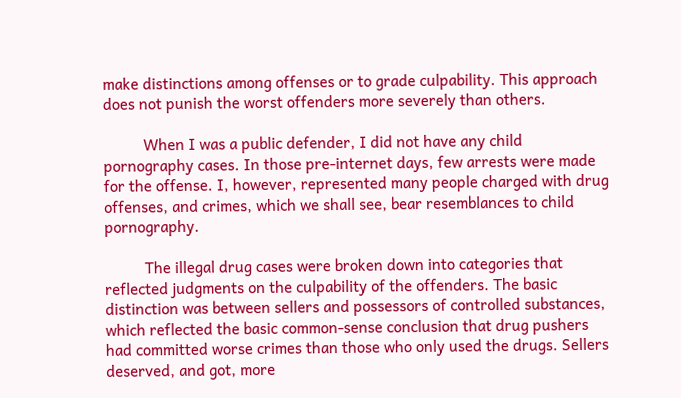make distinctions among offenses or to grade culpability. This approach does not punish the worst offenders more severely than others.

          When I was a public defender, I did not have any child pornography cases. In those pre-internet days, few arrests were made for the offense. I, however, represented many people charged with drug offenses, and crimes, which we shall see, bear resemblances to child pornography.

          The illegal drug cases were broken down into categories that reflected judgments on the culpability of the offenders. The basic distinction was between sellers and possessors of controlled substances, which reflected the basic common-sense conclusion that drug pushers had committed worse crimes than those who only used the drugs. Sellers deserved, and got, more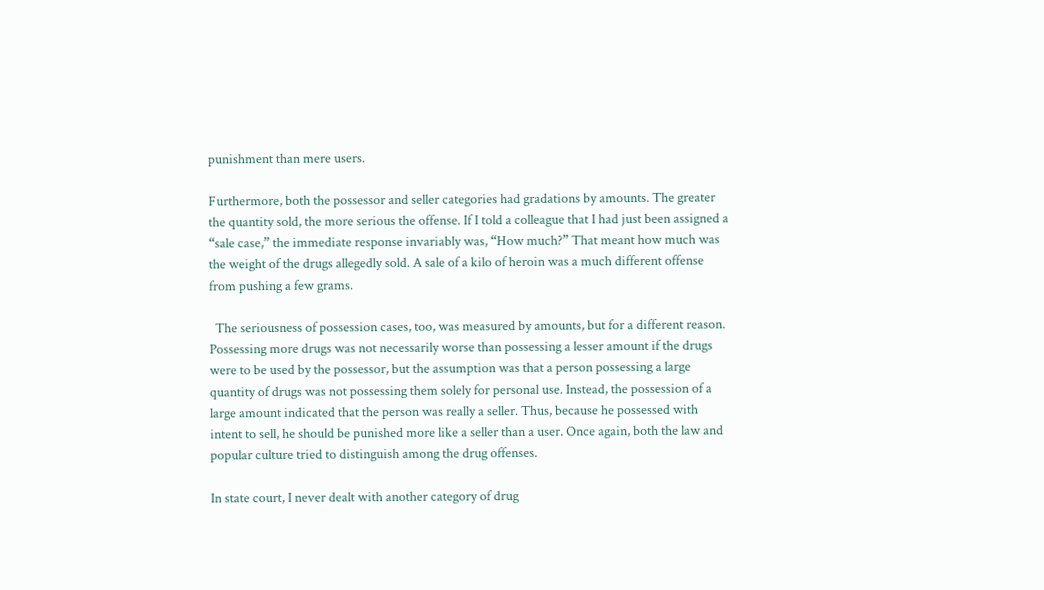punishment than mere users.

Furthermore, both the possessor and seller categories had gradations by amounts. The greater the quantity sold, the more serious the offense. If I told a colleague that I had just been assigned a “sale case,” the immediate response invariably was, “How much?” That meant how much was the weight of the drugs allegedly sold. A sale of a kilo of heroin was a much different offense from pushing a few grams.

  The seriousness of possession cases, too, was measured by amounts, but for a different reason. Possessing more drugs was not necessarily worse than possessing a lesser amount if the drugs were to be used by the possessor, but the assumption was that a person possessing a large quantity of drugs was not possessing them solely for personal use. Instead, the possession of a large amount indicated that the person was really a seller. Thus, because he possessed with intent to sell, he should be punished more like a seller than a user. Once again, both the law and popular culture tried to distinguish among the drug offenses.

In state court, I never dealt with another category of drug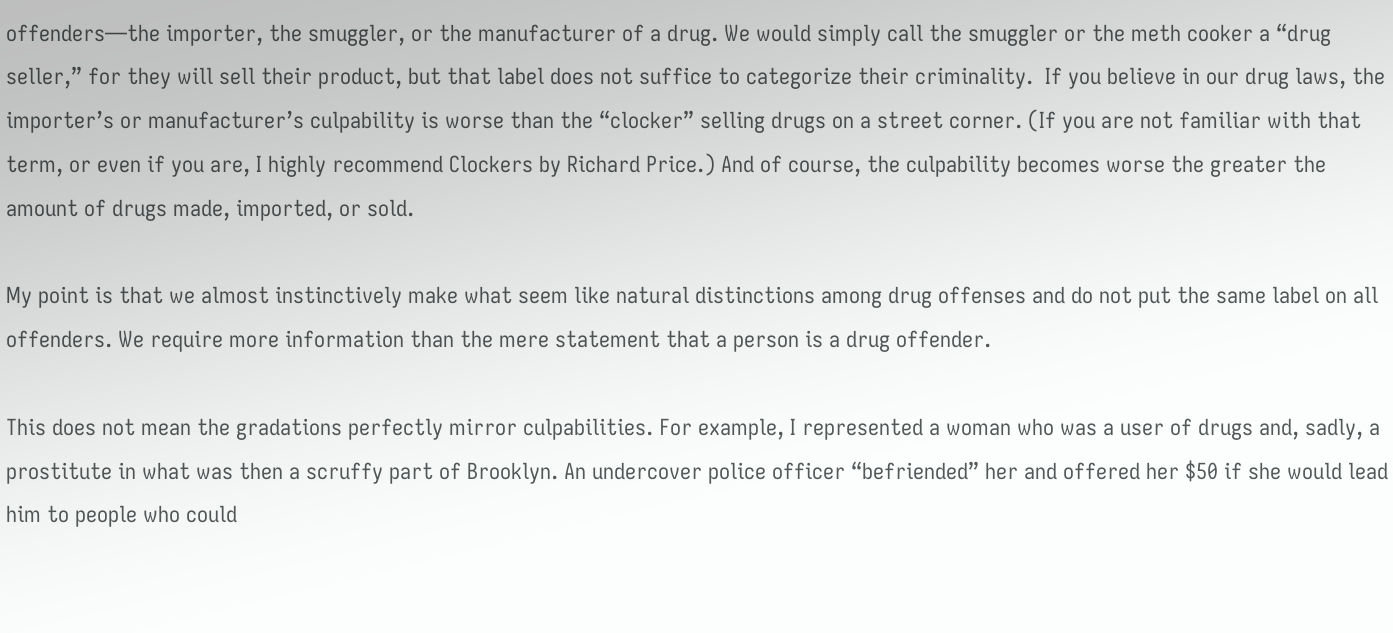offenders—the importer, the smuggler, or the manufacturer of a drug. We would simply call the smuggler or the meth cooker a “drug seller,” for they will sell their product, but that label does not suffice to categorize their criminality.  If you believe in our drug laws, the importer’s or manufacturer’s culpability is worse than the “clocker” selling drugs on a street corner. (If you are not familiar with that term, or even if you are, I highly recommend Clockers by Richard Price.) And of course, the culpability becomes worse the greater the amount of drugs made, imported, or sold.

My point is that we almost instinctively make what seem like natural distinctions among drug offenses and do not put the same label on all offenders. We require more information than the mere statement that a person is a drug offender.

This does not mean the gradations perfectly mirror culpabilities. For example, I represented a woman who was a user of drugs and, sadly, a prostitute in what was then a scruffy part of Brooklyn. An undercover police officer “befriended” her and offered her $50 if she would lead him to people who could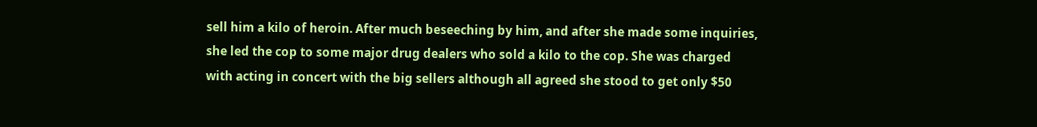sell him a kilo of heroin. After much beseeching by him, and after she made some inquiries, she led the cop to some major drug dealers who sold a kilo to the cop. She was charged with acting in concert with the big sellers although all agreed she stood to get only $50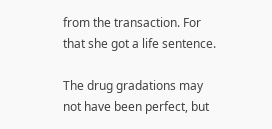from the transaction. For that she got a life sentence.

The drug gradations may not have been perfect, but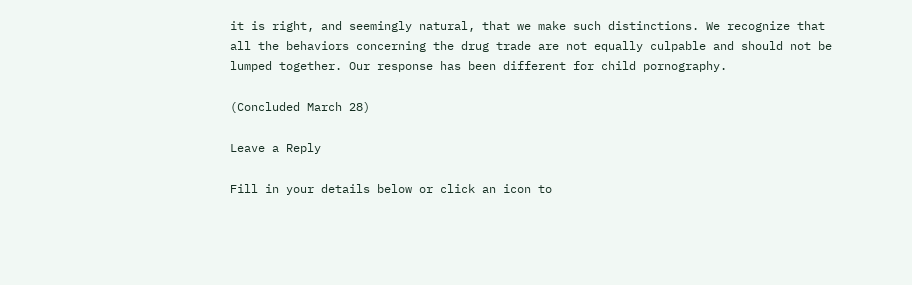it is right, and seemingly natural, that we make such distinctions. We recognize that all the behaviors concerning the drug trade are not equally culpable and should not be lumped together. Our response has been different for child pornography.

(Concluded March 28)

Leave a Reply

Fill in your details below or click an icon to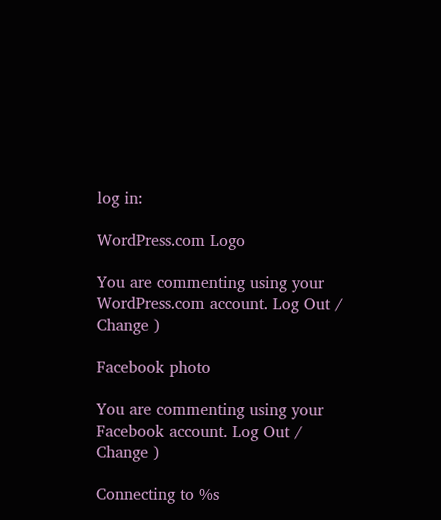log in:

WordPress.com Logo

You are commenting using your WordPress.com account. Log Out /  Change )

Facebook photo

You are commenting using your Facebook account. Log Out /  Change )

Connecting to %s